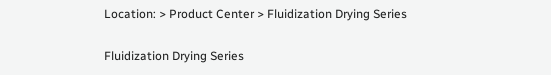Location: > Product Center > Fluidization Drying Series

Fluidization Drying Series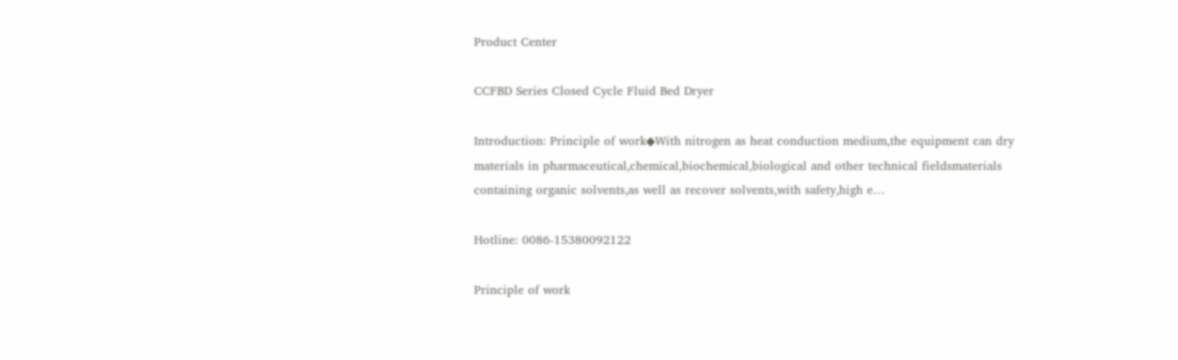Product Center

CCFBD Series Closed Cycle Fluid Bed Dryer

Introduction: Principle of work◆With nitrogen as heat conduction medium,the equipment can dry materials in pharmaceutical,chemical,biochemical,biological and other technical fieldsmaterials containing organic solvents,as well as recover solvents,with safety,high e…

Hotline: 0086-15380092122

Principle of work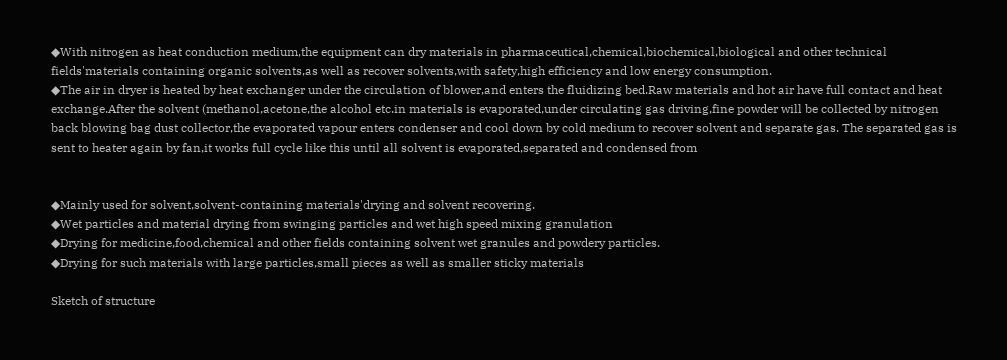◆With nitrogen as heat conduction medium,the equipment can dry materials in pharmaceutical,chemical,biochemical,biological and other technical fields'materials containing organic solvents,as well as recover solvents,with safety,high efficiency and low energy consumption.
◆The air in dryer is heated by heat exchanger under the circulation of blower,and enters the fluidizing bed.Raw materials and hot air have full contact and heat exchange.After the solvent (methanol,acetone,the alcohol etc.in materials is evaporated,under circulating gas driving,fine powder will be collected by nitrogen back blowing bag dust collector,the evaporated vapour enters condenser and cool down by cold medium to recover solvent and separate gas. The separated gas is sent to heater again by fan,it works full cycle like this until all solvent is evaporated,separated and condensed from


◆Mainly used for solvent,solvent-containing materials'drying and solvent recovering.
◆Wet particles and material drying from swinging particles and wet high speed mixing granulation
◆Drying for medicine,food,chemical and other fields containing solvent wet granules and powdery particles.
◆Drying for such materials with large particles,small pieces as well as smaller sticky materials

Sketch of structure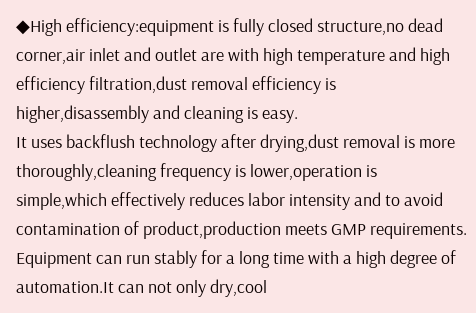◆High efficiency:equipment is fully closed structure,no dead corner,air inlet and outlet are with high temperature and high efficiency filtration,dust removal efficiency is higher,disassembly and cleaning is easy.
It uses backflush technology after drying,dust removal is more thoroughly,cleaning frequency is lower,operation is simple,which effectively reduces labor intensity and to avoid contamination of product,production meets GMP requirements.
Equipment can run stably for a long time with a high degree of automation.It can not only dry,cool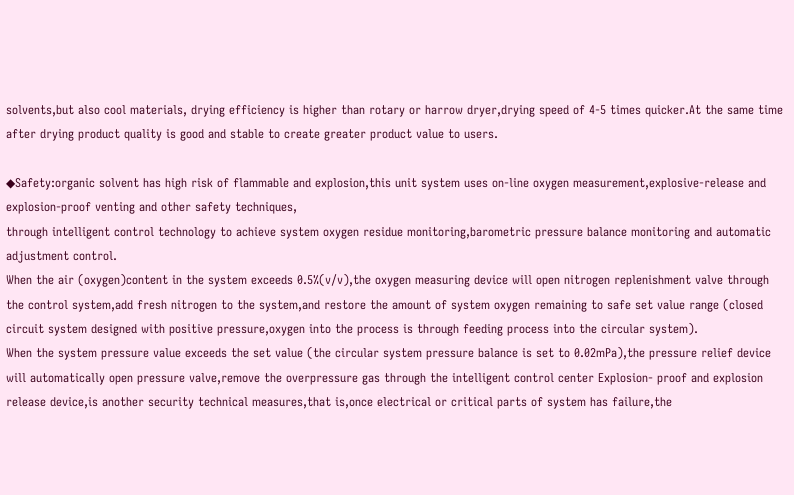solvents,but also cool materials, drying efficiency is higher than rotary or harrow dryer,drying speed of 4-5 times quicker.At the same time after drying product quality is good and stable to create greater product value to users.

◆Safety:organic solvent has high risk of flammable and explosion,this unit system uses on-line oxygen measurement,explosive-release and explosion-proof venting and other safety techniques,
through intelligent control technology to achieve system oxygen residue monitoring,barometric pressure balance monitoring and automatic adjustment control.
When the air (oxygen)content in the system exceeds 0.5%(v/v),the oxygen measuring device will open nitrogen replenishment valve through the control system,add fresh nitrogen to the system,and restore the amount of system oxygen remaining to safe set value range (closed circuit system designed with positive pressure,oxygen into the process is through feeding process into the circular system).
When the system pressure value exceeds the set value (the circular system pressure balance is set to 0.02mPa),the pressure relief device will automatically open pressure valve,remove the overpressure gas through the intelligent control center Explosion- proof and explosion release device,is another security technical measures,that is,once electrical or critical parts of system has failure,the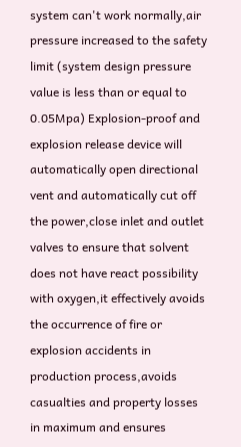system can't work normally,air pressure increased to the safety limit (system design pressure value is less than or equal to 0.05Mpa) Explosion-proof and explosion release device will automatically open directional vent and automatically cut off the power,close inlet and outlet valves to ensure that solvent does not have react possibility with oxygen,it effectively avoids the occurrence of fire or explosion accidents in production process,avoids casualties and property losses in maximum and ensures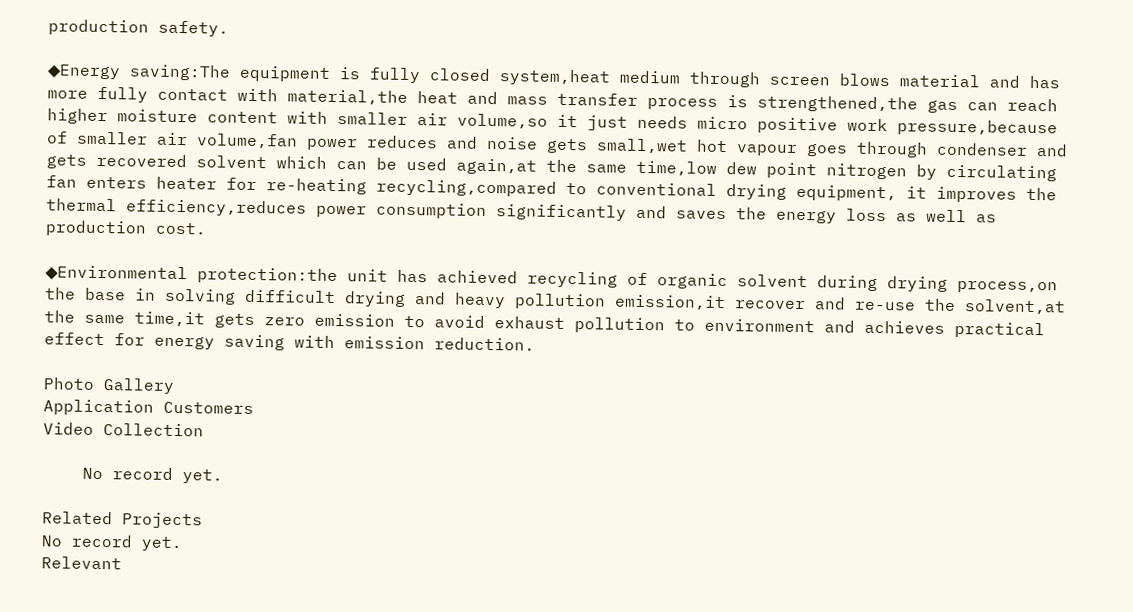production safety.

◆Energy saving:The equipment is fully closed system,heat medium through screen blows material and has more fully contact with material,the heat and mass transfer process is strengthened,the gas can reach higher moisture content with smaller air volume,so it just needs micro positive work pressure,because of smaller air volume,fan power reduces and noise gets small,wet hot vapour goes through condenser and gets recovered solvent which can be used again,at the same time,low dew point nitrogen by circulating fan enters heater for re-heating recycling,compared to conventional drying equipment, it improves the thermal efficiency,reduces power consumption significantly and saves the energy loss as well as production cost.

◆Environmental protection:the unit has achieved recycling of organic solvent during drying process,on the base in solving difficult drying and heavy pollution emission,it recover and re-use the solvent,at the same time,it gets zero emission to avoid exhaust pollution to environment and achieves practical effect for energy saving with emission reduction.

Photo Gallery
Application Customers
Video Collection

    No record yet.

Related Projects
No record yet.
Relevant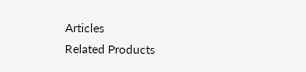Articles
Related Products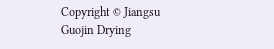Copyright © Jiangsu Guojin Drying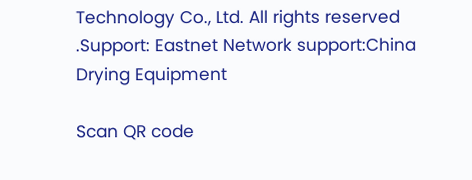Technology Co., Ltd. All rights reserved
.Support: Eastnet Network support:China Drying Equipment

Scan QR code